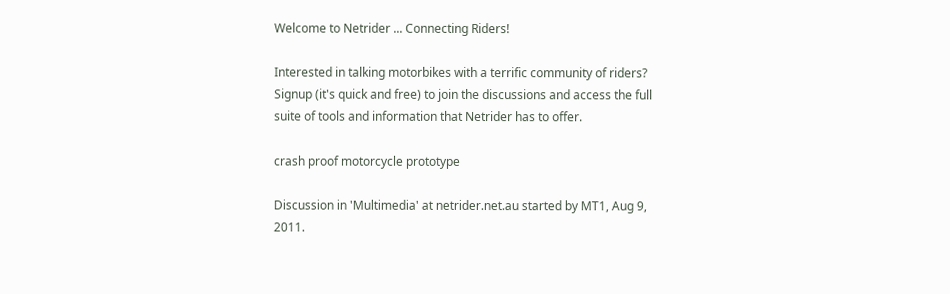Welcome to Netrider ... Connecting Riders!

Interested in talking motorbikes with a terrific community of riders?
Signup (it's quick and free) to join the discussions and access the full suite of tools and information that Netrider has to offer.

crash proof motorcycle prototype

Discussion in 'Multimedia' at netrider.net.au started by MT1, Aug 9, 2011.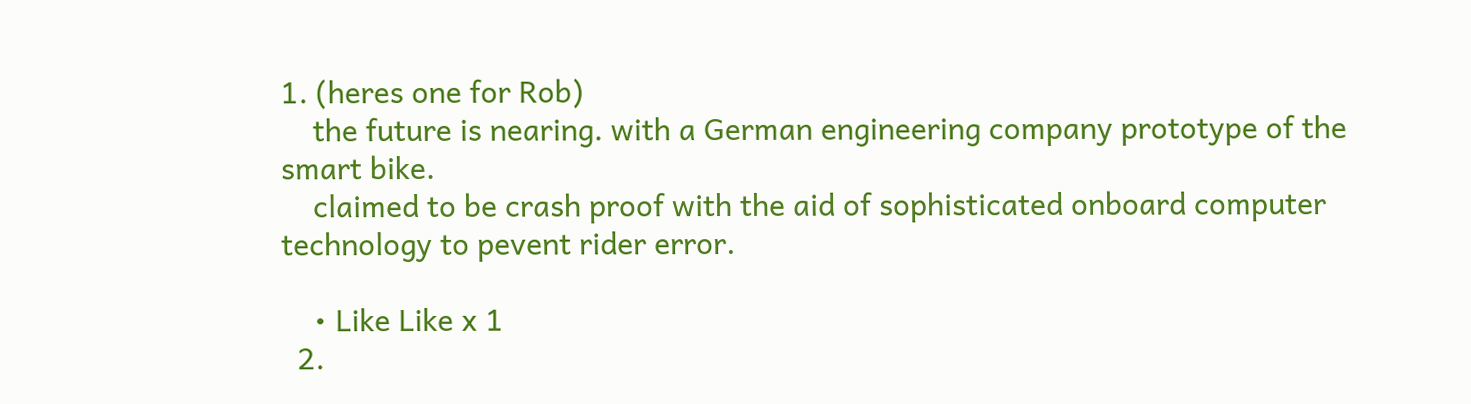1. (heres one for Rob)
    the future is nearing. with a German engineering company prototype of the smart bike.
    claimed to be crash proof with the aid of sophisticated onboard computer technology to pevent rider error.

    • Like Like x 1
  2.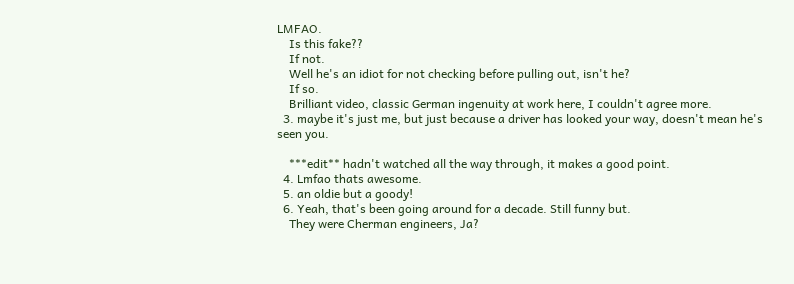LMFAO.
    Is this fake??
    If not.
    Well he's an idiot for not checking before pulling out, isn't he?
    If so.
    Brilliant video, classic German ingenuity at work here, I couldn't agree more.
  3. maybe it's just me, but just because a driver has looked your way, doesn't mean he's seen you.

    ***edit** hadn't watched all the way through, it makes a good point.
  4. Lmfao thats awesome.
  5. an oldie but a goody!
  6. Yeah, that's been going around for a decade. Still funny but.
    They were Cherman engineers, Ja?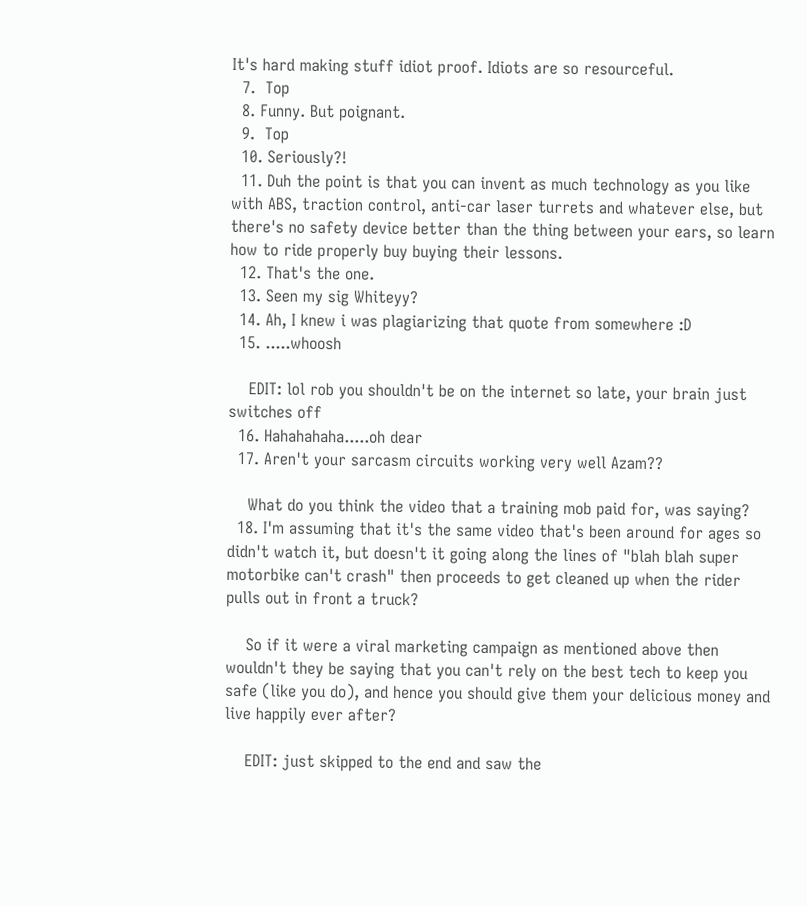It's hard making stuff idiot proof. Idiots are so resourceful.
  7.  Top
  8. Funny. But poignant.
  9.  Top
  10. Seriously?!
  11. Duh the point is that you can invent as much technology as you like with ABS, traction control, anti-car laser turrets and whatever else, but there's no safety device better than the thing between your ears, so learn how to ride properly buy buying their lessons.
  12. That's the one.
  13. Seen my sig Whiteyy?
  14. Ah, I knew i was plagiarizing that quote from somewhere :D
  15. .....whoosh

    EDIT: lol rob you shouldn't be on the internet so late, your brain just switches off
  16. Hahahahaha.....oh dear
  17. Aren't your sarcasm circuits working very well Azam??

    What do you think the video that a training mob paid for, was saying?
  18. I'm assuming that it's the same video that's been around for ages so didn't watch it, but doesn't it going along the lines of "blah blah super motorbike can't crash" then proceeds to get cleaned up when the rider pulls out in front a truck?

    So if it were a viral marketing campaign as mentioned above then wouldn't they be saying that you can't rely on the best tech to keep you safe (like you do), and hence you should give them your delicious money and live happily ever after?

    EDIT: just skipped to the end and saw the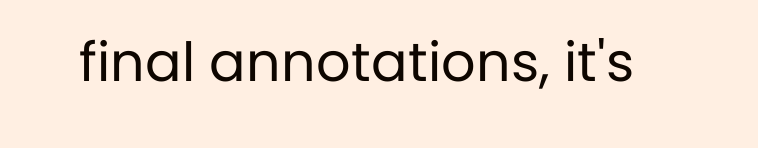final annotations, it's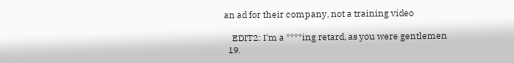an ad for their company, not a training video

    EDIT2: I'm a ****ing retard, as you were gentlemen
  19.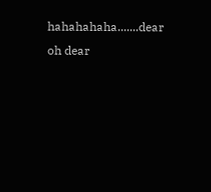hahahahaha.......dear oh dear